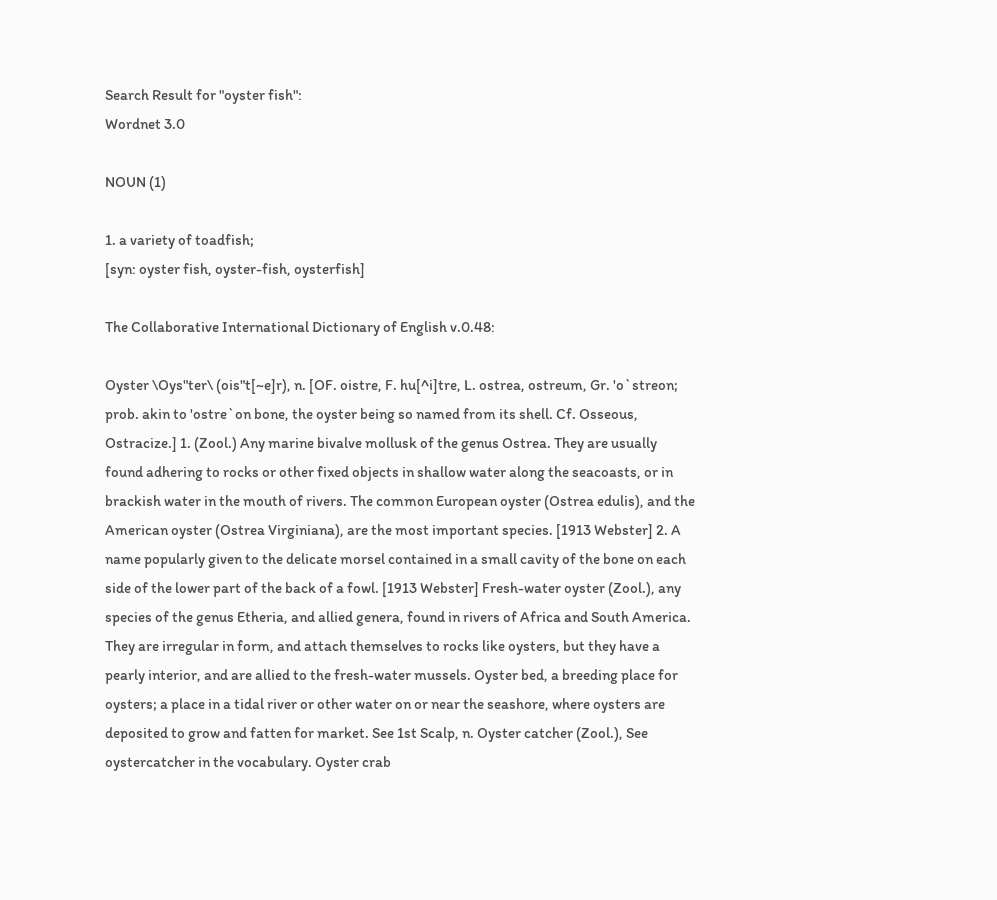Search Result for "oyster fish":
Wordnet 3.0

NOUN (1)

1. a variety of toadfish;
[syn: oyster fish, oyster-fish, oysterfish]

The Collaborative International Dictionary of English v.0.48:

Oyster \Oys"ter\ (ois"t[~e]r), n. [OF. oistre, F. hu[^i]tre, L. ostrea, ostreum, Gr. 'o`streon; prob. akin to 'ostre`on bone, the oyster being so named from its shell. Cf. Osseous, Ostracize.] 1. (Zool.) Any marine bivalve mollusk of the genus Ostrea. They are usually found adhering to rocks or other fixed objects in shallow water along the seacoasts, or in brackish water in the mouth of rivers. The common European oyster (Ostrea edulis), and the American oyster (Ostrea Virginiana), are the most important species. [1913 Webster] 2. A name popularly given to the delicate morsel contained in a small cavity of the bone on each side of the lower part of the back of a fowl. [1913 Webster] Fresh-water oyster (Zool.), any species of the genus Etheria, and allied genera, found in rivers of Africa and South America. They are irregular in form, and attach themselves to rocks like oysters, but they have a pearly interior, and are allied to the fresh-water mussels. Oyster bed, a breeding place for oysters; a place in a tidal river or other water on or near the seashore, where oysters are deposited to grow and fatten for market. See 1st Scalp, n. Oyster catcher (Zool.), See oystercatcher in the vocabulary. Oyster crab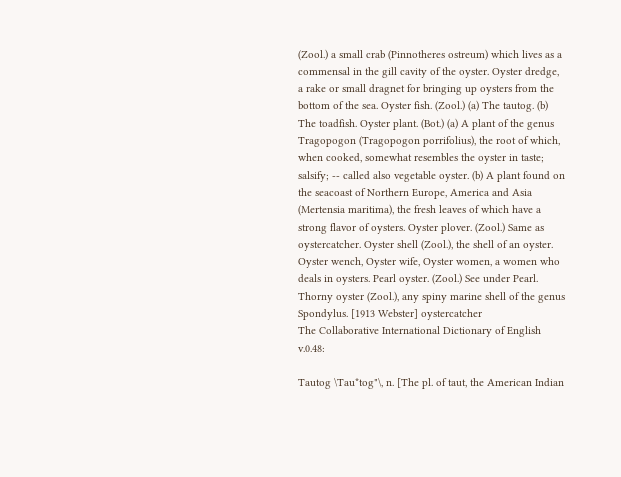(Zool.) a small crab (Pinnotheres ostreum) which lives as a commensal in the gill cavity of the oyster. Oyster dredge, a rake or small dragnet for bringing up oysters from the bottom of the sea. Oyster fish. (Zool.) (a) The tautog. (b) The toadfish. Oyster plant. (Bot.) (a) A plant of the genus Tragopogon (Tragopogon porrifolius), the root of which, when cooked, somewhat resembles the oyster in taste; salsify; -- called also vegetable oyster. (b) A plant found on the seacoast of Northern Europe, America and Asia (Mertensia maritima), the fresh leaves of which have a strong flavor of oysters. Oyster plover. (Zool.) Same as oystercatcher. Oyster shell (Zool.), the shell of an oyster. Oyster wench, Oyster wife, Oyster women, a women who deals in oysters. Pearl oyster. (Zool.) See under Pearl. Thorny oyster (Zool.), any spiny marine shell of the genus Spondylus. [1913 Webster] oystercatcher
The Collaborative International Dictionary of English v.0.48:

Tautog \Tau*tog"\, n. [The pl. of taut, the American Indian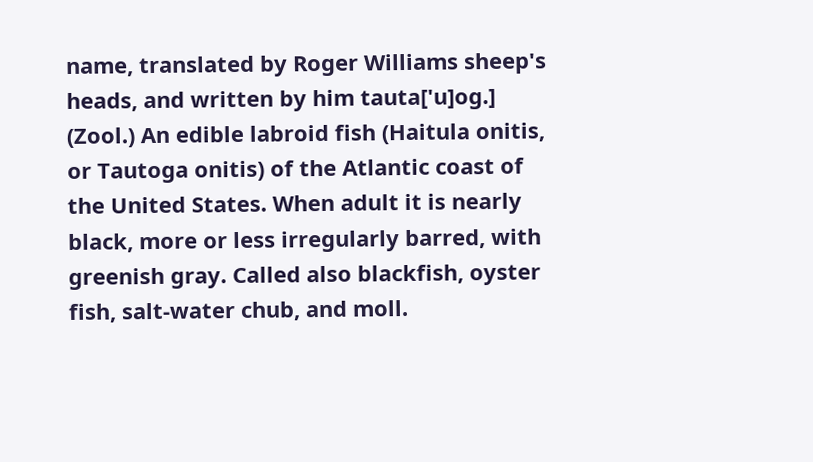name, translated by Roger Williams sheep's heads, and written by him tauta['u]og.] (Zool.) An edible labroid fish (Haitula onitis, or Tautoga onitis) of the Atlantic coast of the United States. When adult it is nearly black, more or less irregularly barred, with greenish gray. Called also blackfish, oyster fish, salt-water chub, and moll.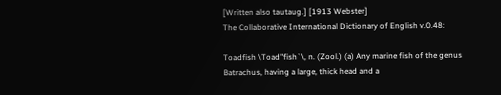[Written also tautaug.] [1913 Webster]
The Collaborative International Dictionary of English v.0.48:

Toadfish \Toad"fish`\, n. (Zool.) (a) Any marine fish of the genus Batrachus, having a large, thick head and a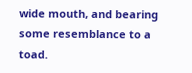wide mouth, and bearing some resemblance to a toad.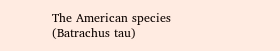The American species (Batrachus tau)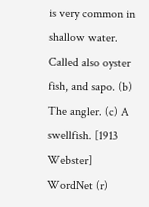is very common in shallow water. Called also oyster fish, and sapo. (b) The angler. (c) A swellfish. [1913 Webster]
WordNet (r)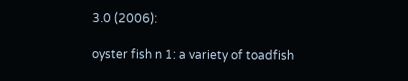3.0 (2006):

oyster fish n 1: a variety of toadfish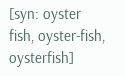[syn: oyster fish, oyster-fish, oysterfish]